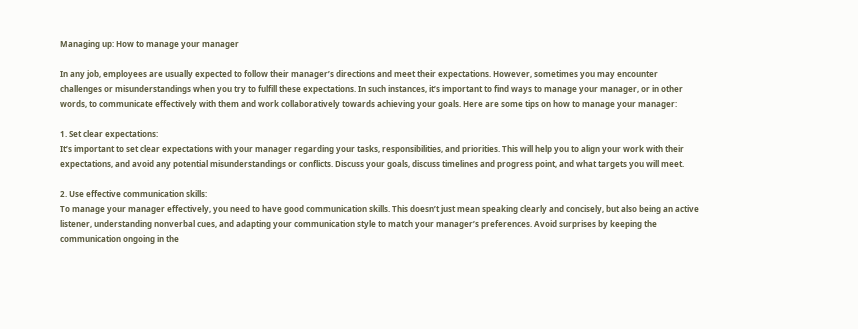Managing up: How to manage your manager

In any job, employees are usually expected to follow their manager’s directions and meet their expectations. However, sometimes you may encounter challenges or misunderstandings when you try to fulfill these expectations. In such instances, it’s important to find ways to manage your manager, or in other words, to communicate effectively with them and work collaboratively towards achieving your goals. Here are some tips on how to manage your manager:

1. Set clear expectations:
It’s important to set clear expectations with your manager regarding your tasks, responsibilities, and priorities. This will help you to align your work with their expectations, and avoid any potential misunderstandings or conflicts. Discuss your goals, discuss timelines and progress point, and what targets you will meet.

2. Use effective communication skills:
To manage your manager effectively, you need to have good communication skills. This doesn’t just mean speaking clearly and concisely, but also being an active listener, understanding nonverbal cues, and adapting your communication style to match your manager’s preferences. Avoid surprises by keeping the communication ongoing in the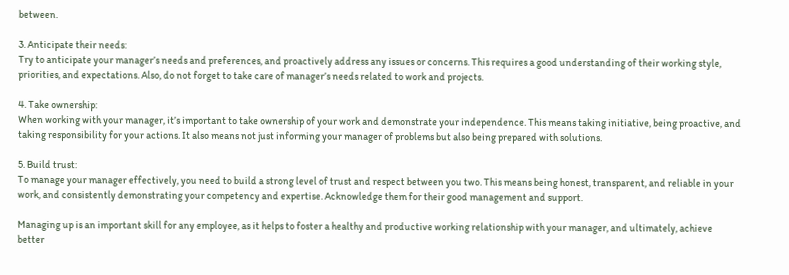between.

3. Anticipate their needs:
Try to anticipate your manager’s needs and preferences, and proactively address any issues or concerns. This requires a good understanding of their working style, priorities, and expectations. Also, do not forget to take care of manager’s needs related to work and projects.

4. Take ownership:
When working with your manager, it’s important to take ownership of your work and demonstrate your independence. This means taking initiative, being proactive, and taking responsibility for your actions. It also means not just informing your manager of problems but also being prepared with solutions.

5. Build trust:
To manage your manager effectively, you need to build a strong level of trust and respect between you two. This means being honest, transparent, and reliable in your work, and consistently demonstrating your competency and expertise. Acknowledge them for their good management and support.

Managing up is an important skill for any employee, as it helps to foster a healthy and productive working relationship with your manager, and ultimately, achieve better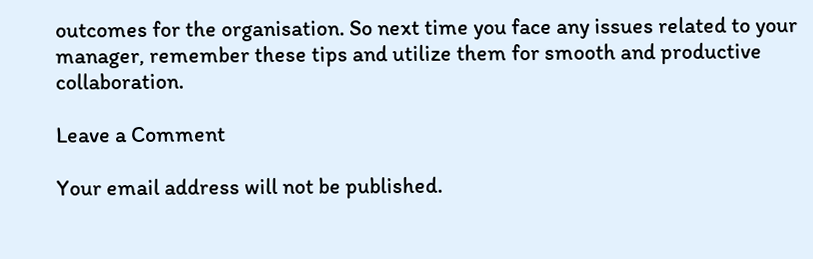outcomes for the organisation. So next time you face any issues related to your manager, remember these tips and utilize them for smooth and productive collaboration.

Leave a Comment

Your email address will not be published.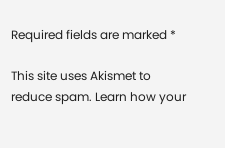Required fields are marked *

This site uses Akismet to reduce spam. Learn how your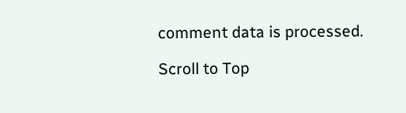comment data is processed.

Scroll to Top